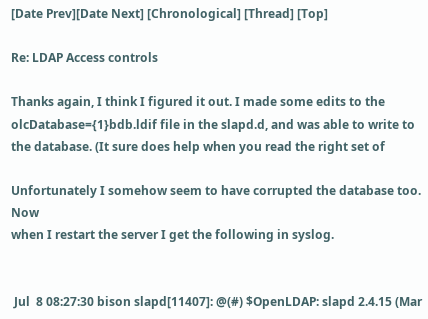[Date Prev][Date Next] [Chronological] [Thread] [Top]

Re: LDAP Access controls

Thanks again, I think I figured it out. I made some edits to the
olcDatabase={1}bdb.ldif file in the slapd.d, and was able to write to
the database. (It sure does help when you read the right set of

Unfortunately I somehow seem to have corrupted the database too. Now
when I restart the server I get the following in syslog.


 Jul  8 08:27:30 bison slapd[11407]: @(#) $OpenLDAP: slapd 2.4.15 (Mar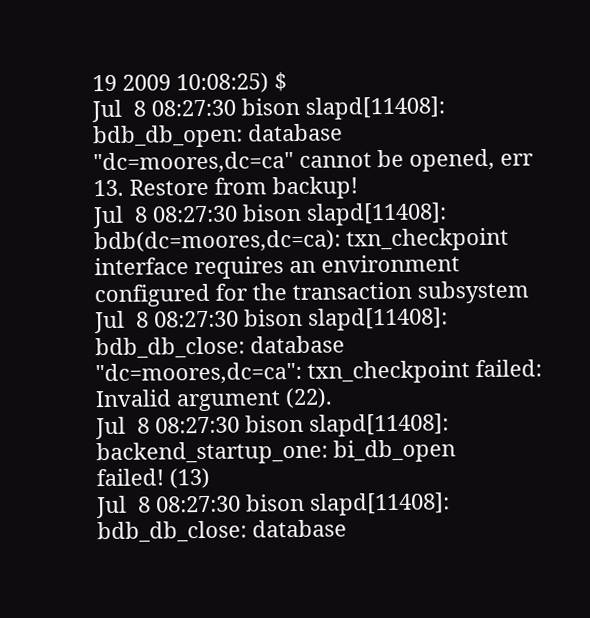19 2009 10:08:25) $
Jul  8 08:27:30 bison slapd[11408]: bdb_db_open: database
"dc=moores,dc=ca" cannot be opened, err 13. Restore from backup!
Jul  8 08:27:30 bison slapd[11408]: bdb(dc=moores,dc=ca): txn_checkpoint
interface requires an environment configured for the transaction subsystem
Jul  8 08:27:30 bison slapd[11408]: bdb_db_close: database
"dc=moores,dc=ca": txn_checkpoint failed: Invalid argument (22).
Jul  8 08:27:30 bison slapd[11408]: backend_startup_one: bi_db_open
failed! (13)
Jul  8 08:27:30 bison slapd[11408]: bdb_db_close: database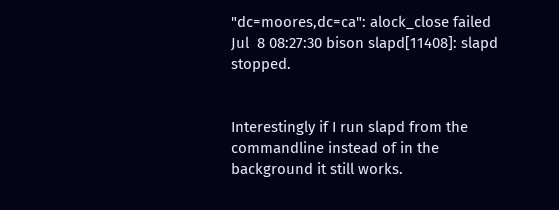"dc=moores,dc=ca": alock_close failed
Jul  8 08:27:30 bison slapd[11408]: slapd stopped.


Interestingly if I run slapd from the commandline instead of in the
background it still works.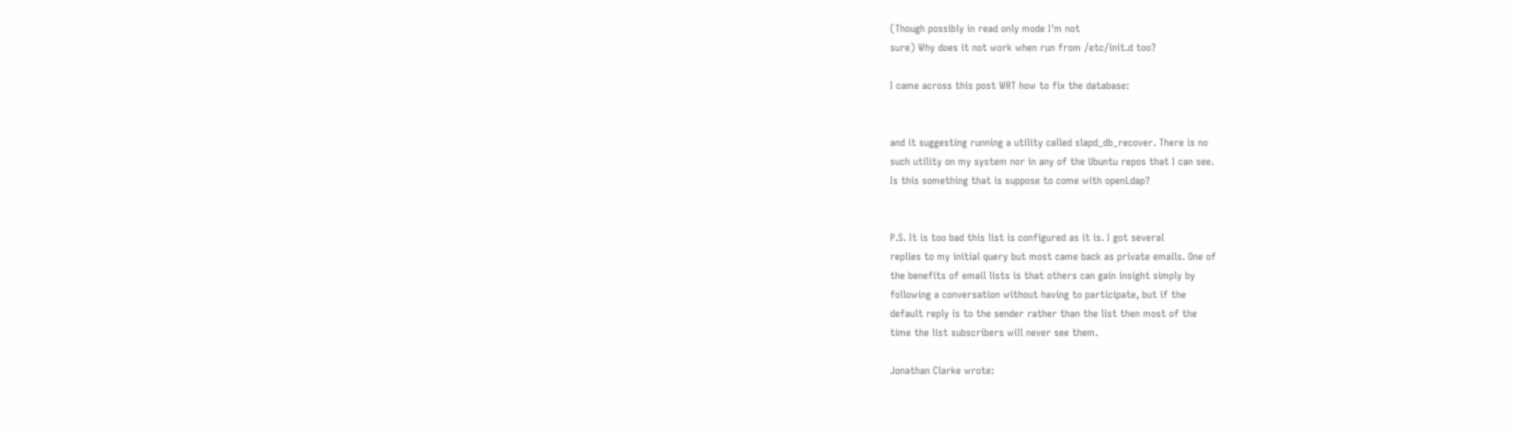(Though possibly in read only mode I'm not
sure) Why does it not work when run from /etc/init.d too?

I came across this post WRT how to fix the database:


and it suggesting running a utility called slapd_db_recover. There is no
such utility on my system nor in any of the Ubuntu repos that I can see.
Is this something that is suppose to come with openLdap?


P.S. It is too bad this list is configured as it is. I got several
replies to my initial query but most came back as private emails. One of
the benefits of email lists is that others can gain insight simply by
following a conversation without having to participate, but if the
default reply is to the sender rather than the list then most of the
time the list subscribers will never see them.

Jonathan Clarke wrote: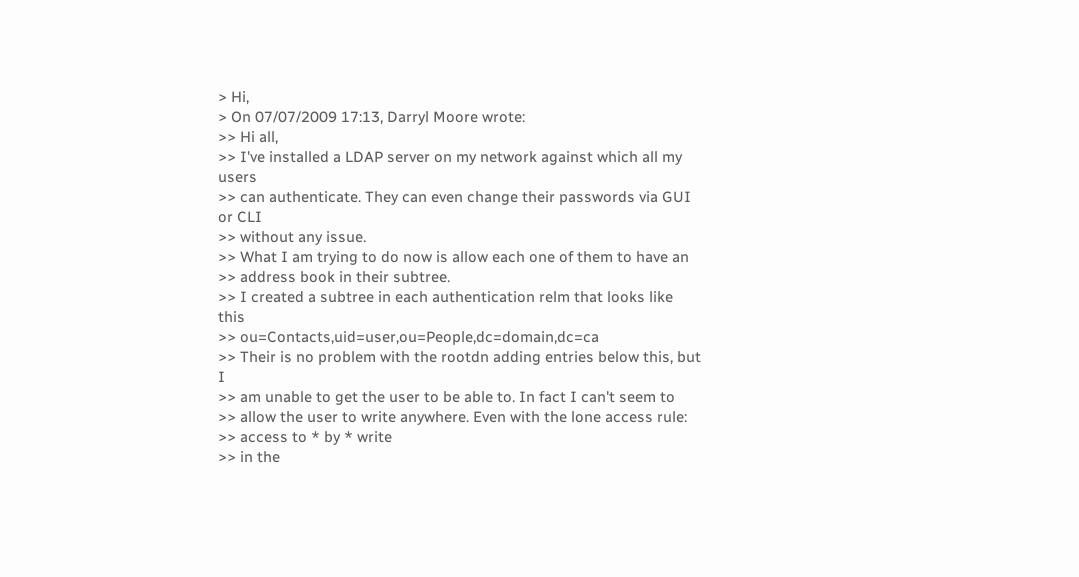> Hi,
> On 07/07/2009 17:13, Darryl Moore wrote:
>> Hi all,
>> I've installed a LDAP server on my network against which all my users
>> can authenticate. They can even change their passwords via GUI or CLI
>> without any issue.
>> What I am trying to do now is allow each one of them to have an
>> address book in their subtree.
>> I created a subtree in each authentication relm that looks like this
>> ou=Contacts,uid=user,ou=People,dc=domain,dc=ca
>> Their is no problem with the rootdn adding entries below this, but I
>> am unable to get the user to be able to. In fact I can't seem to
>> allow the user to write anywhere. Even with the lone access rule:
>> access to * by * write
>> in the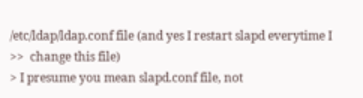/etc/ldap/ldap.conf file (and yes I restart slapd everytime I
>>  change this file)
> I presume you mean slapd.conf file, not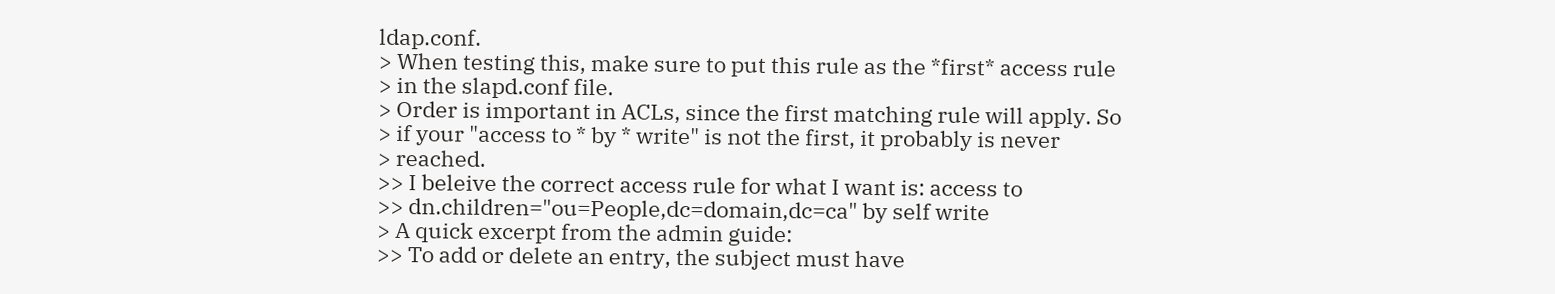ldap.conf.
> When testing this, make sure to put this rule as the *first* access rule
> in the slapd.conf file.
> Order is important in ACLs, since the first matching rule will apply. So
> if your "access to * by * write" is not the first, it probably is never
> reached.
>> I beleive the correct access rule for what I want is: access to
>> dn.children="ou=People,dc=domain,dc=ca" by self write
> A quick excerpt from the admin guide:
>> To add or delete an entry, the subject must have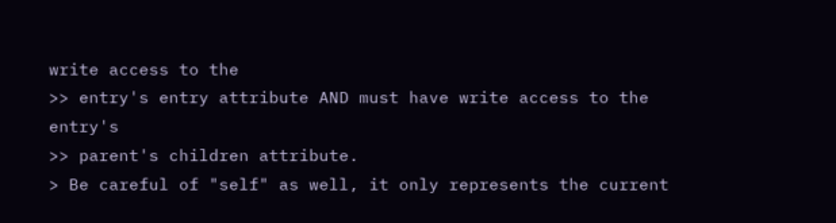write access to the
>> entry's entry attribute AND must have write access to the entry's
>> parent's children attribute.
> Be careful of "self" as well, it only represents the current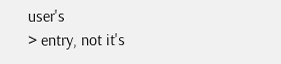user's
> entry, not it's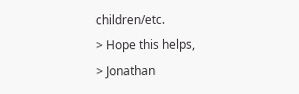children/etc.
> Hope this helps,
> Jonathan